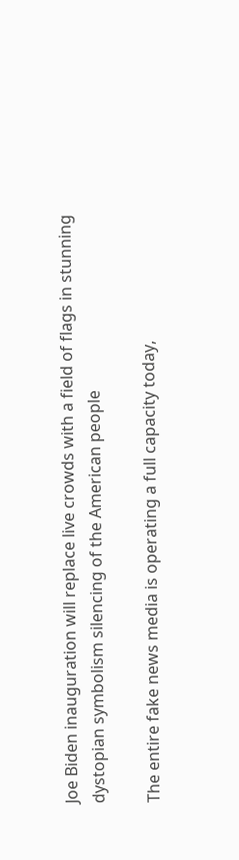Joe Biden inauguration will replace live crowds with a field of flags in stunning dystopian symbolism silencing of the American people

The entire fake news media is operating a full capacity today,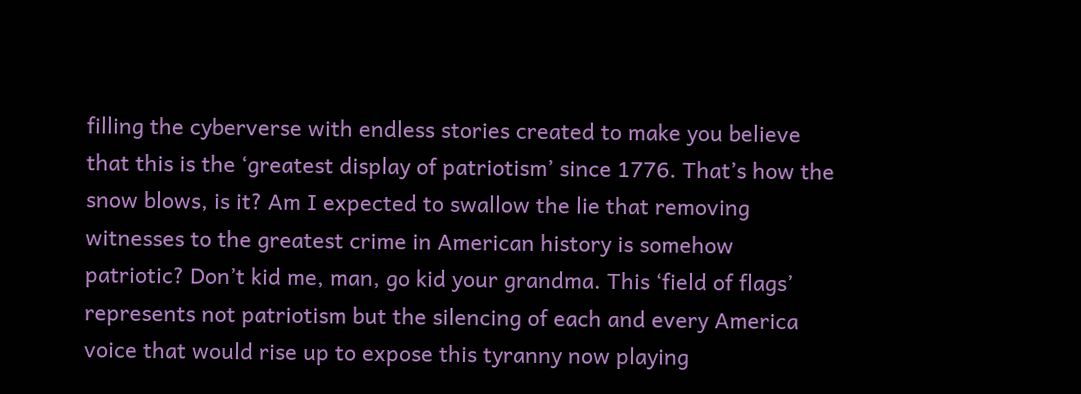filling the cyberverse with endless stories created to make you believe that this is the ‘greatest display of patriotism’ since 1776. That’s how the snow blows, is it? Am I expected to swallow the lie that removing witnesses to the greatest crime in American history is somehow patriotic? Don’t kid me, man, go kid your grandma. This ‘field of flags’ represents not patriotism but the silencing of each and every America voice that would rise up to expose this tyranny now playing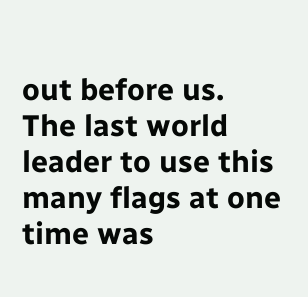out before us. The last world leader to use this many flags at one time was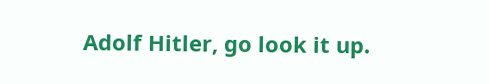Adolf Hitler, go look it up.